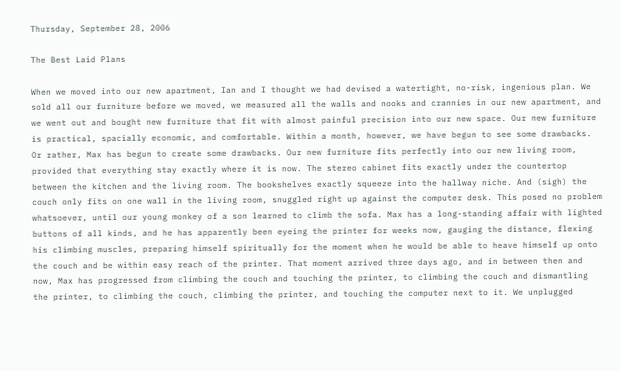Thursday, September 28, 2006

The Best Laid Plans

When we moved into our new apartment, Ian and I thought we had devised a watertight, no-risk, ingenious plan. We sold all our furniture before we moved, we measured all the walls and nooks and crannies in our new apartment, and we went out and bought new furniture that fit with almost painful precision into our new space. Our new furniture is practical, spacially economic, and comfortable. Within a month, however, we have begun to see some drawbacks. Or rather, Max has begun to create some drawbacks. Our new furniture fits perfectly into our new living room, provided that everything stay exactly where it is now. The stereo cabinet fits exactly under the countertop between the kitchen and the living room. The bookshelves exactly squeeze into the hallway niche. And (sigh) the couch only fits on one wall in the living room, snuggled right up against the computer desk. This posed no problem whatsoever, until our young monkey of a son learned to climb the sofa. Max has a long-standing affair with lighted buttons of all kinds, and he has apparently been eyeing the printer for weeks now, gauging the distance, flexing his climbing muscles, preparing himself spiritually for the moment when he would be able to heave himself up onto the couch and be within easy reach of the printer. That moment arrived three days ago, and in between then and now, Max has progressed from climbing the couch and touching the printer, to climbing the couch and dismantling the printer, to climbing the couch, climbing the printer, and touching the computer next to it. We unplugged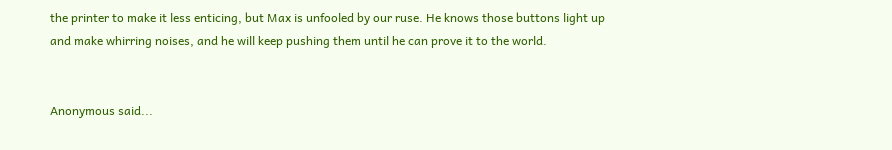the printer to make it less enticing, but Max is unfooled by our ruse. He knows those buttons light up and make whirring noises, and he will keep pushing them until he can prove it to the world.


Anonymous said...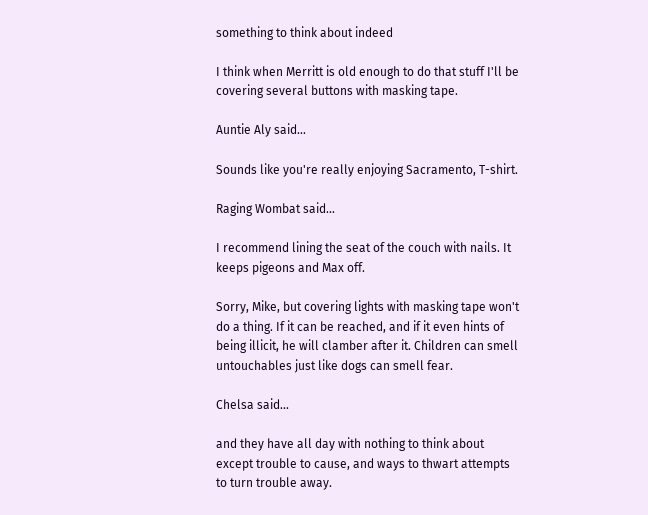something to think about indeed

I think when Merritt is old enough to do that stuff I'll be covering several buttons with masking tape.

Auntie Aly said...

Sounds like you're really enjoying Sacramento, T-shirt.

Raging Wombat said...

I recommend lining the seat of the couch with nails. It keeps pigeons and Max off.

Sorry, Mike, but covering lights with masking tape won't do a thing. If it can be reached, and if it even hints of being illicit, he will clamber after it. Children can smell untouchables just like dogs can smell fear.

Chelsa said...

and they have all day with nothing to think about except trouble to cause, and ways to thwart attempts to turn trouble away.